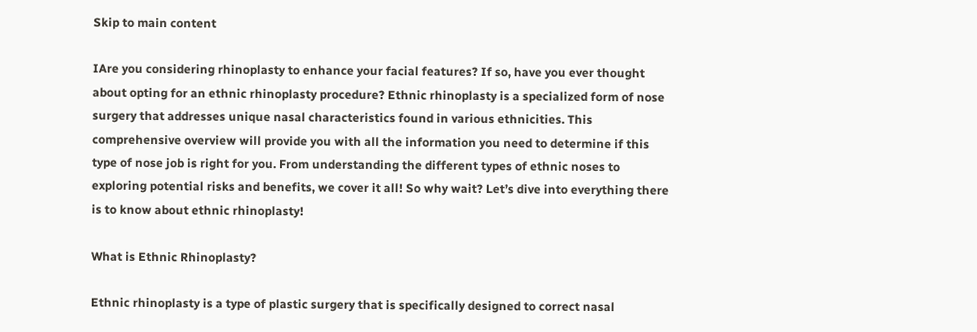Skip to main content

IAre you considering rhinoplasty to enhance your facial features? If so, have you ever thought about opting for an ethnic rhinoplasty procedure? Ethnic rhinoplasty is a specialized form of nose surgery that addresses unique nasal characteristics found in various ethnicities. This comprehensive overview will provide you with all the information you need to determine if this type of nose job is right for you. From understanding the different types of ethnic noses to exploring potential risks and benefits, we cover it all! So why wait? Let’s dive into everything there is to know about ethnic rhinoplasty!

What is Ethnic Rhinoplasty?

Ethnic rhinoplasty is a type of plastic surgery that is specifically designed to correct nasal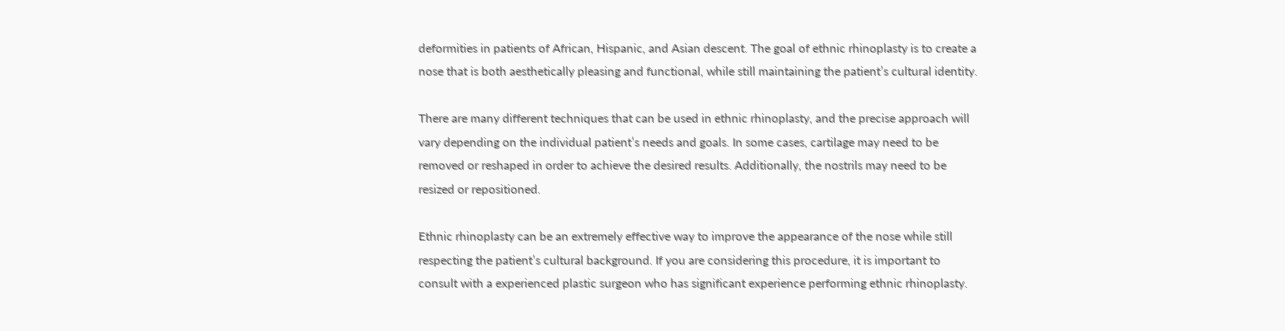deformities in patients of African, Hispanic, and Asian descent. The goal of ethnic rhinoplasty is to create a nose that is both aesthetically pleasing and functional, while still maintaining the patient’s cultural identity.

There are many different techniques that can be used in ethnic rhinoplasty, and the precise approach will vary depending on the individual patient’s needs and goals. In some cases, cartilage may need to be removed or reshaped in order to achieve the desired results. Additionally, the nostrils may need to be resized or repositioned.

Ethnic rhinoplasty can be an extremely effective way to improve the appearance of the nose while still respecting the patient’s cultural background. If you are considering this procedure, it is important to consult with a experienced plastic surgeon who has significant experience performing ethnic rhinoplasty.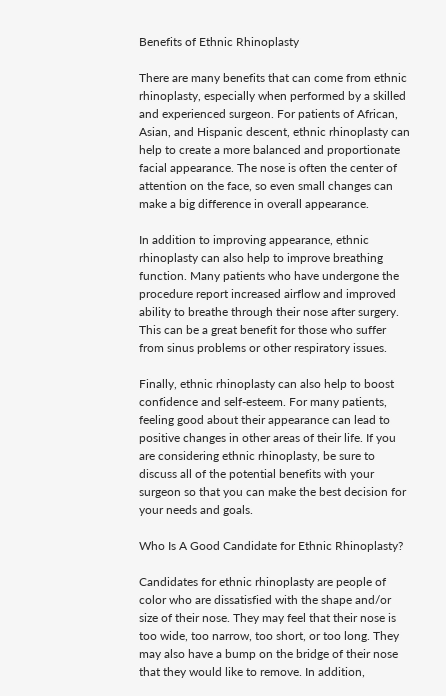Benefits of Ethnic Rhinoplasty

There are many benefits that can come from ethnic rhinoplasty, especially when performed by a skilled and experienced surgeon. For patients of African, Asian, and Hispanic descent, ethnic rhinoplasty can help to create a more balanced and proportionate facial appearance. The nose is often the center of attention on the face, so even small changes can make a big difference in overall appearance.

In addition to improving appearance, ethnic rhinoplasty can also help to improve breathing function. Many patients who have undergone the procedure report increased airflow and improved ability to breathe through their nose after surgery. This can be a great benefit for those who suffer from sinus problems or other respiratory issues.

Finally, ethnic rhinoplasty can also help to boost confidence and self-esteem. For many patients, feeling good about their appearance can lead to positive changes in other areas of their life. If you are considering ethnic rhinoplasty, be sure to discuss all of the potential benefits with your surgeon so that you can make the best decision for your needs and goals.

Who Is A Good Candidate for Ethnic Rhinoplasty?

Candidates for ethnic rhinoplasty are people of color who are dissatisfied with the shape and/or size of their nose. They may feel that their nose is too wide, too narrow, too short, or too long. They may also have a bump on the bridge of their nose that they would like to remove. In addition,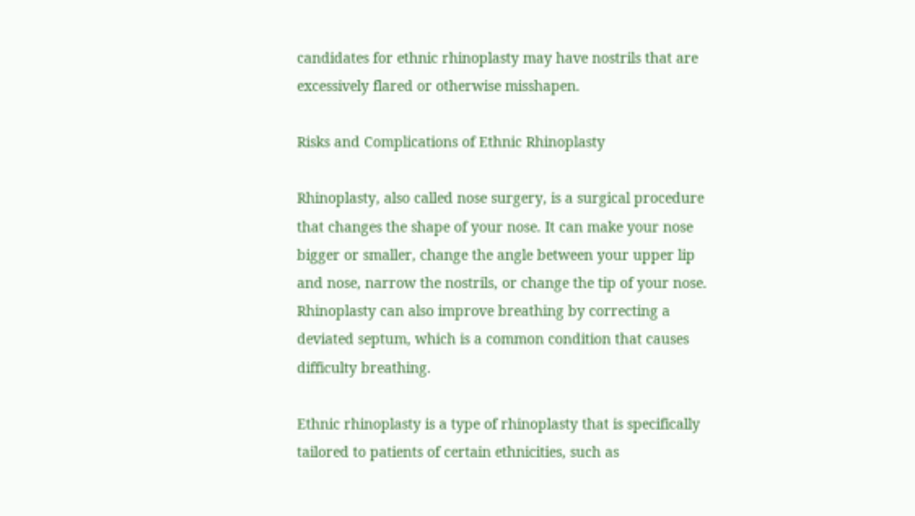candidates for ethnic rhinoplasty may have nostrils that are excessively flared or otherwise misshapen.

Risks and Complications of Ethnic Rhinoplasty

Rhinoplasty, also called nose surgery, is a surgical procedure that changes the shape of your nose. It can make your nose bigger or smaller, change the angle between your upper lip and nose, narrow the nostrils, or change the tip of your nose. Rhinoplasty can also improve breathing by correcting a deviated septum, which is a common condition that causes difficulty breathing.

Ethnic rhinoplasty is a type of rhinoplasty that is specifically tailored to patients of certain ethnicities, such as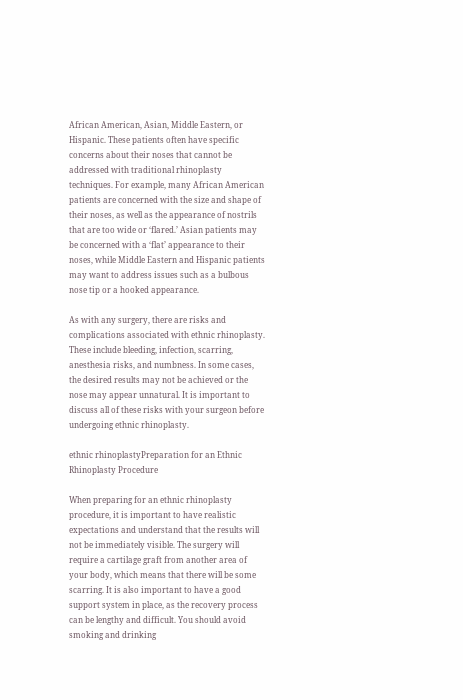African American, Asian, Middle Eastern, or Hispanic. These patients often have specific concerns about their noses that cannot be addressed with traditional rhinoplasty techniques. For example, many African American patients are concerned with the size and shape of their noses, as well as the appearance of nostrils that are too wide or ‘flared.’ Asian patients may be concerned with a ‘flat’ appearance to their noses, while Middle Eastern and Hispanic patients may want to address issues such as a bulbous nose tip or a hooked appearance.

As with any surgery, there are risks and complications associated with ethnic rhinoplasty. These include bleeding, infection, scarring, anesthesia risks, and numbness. In some cases, the desired results may not be achieved or the nose may appear unnatural. It is important to discuss all of these risks with your surgeon before undergoing ethnic rhinoplasty.

ethnic rhinoplastyPreparation for an Ethnic Rhinoplasty Procedure

When preparing for an ethnic rhinoplasty procedure, it is important to have realistic expectations and understand that the results will not be immediately visible. The surgery will require a cartilage graft from another area of your body, which means that there will be some scarring. It is also important to have a good support system in place, as the recovery process can be lengthy and difficult. You should avoid smoking and drinking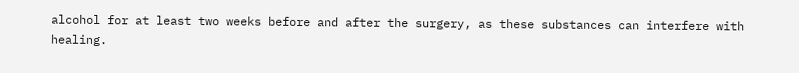alcohol for at least two weeks before and after the surgery, as these substances can interfere with healing.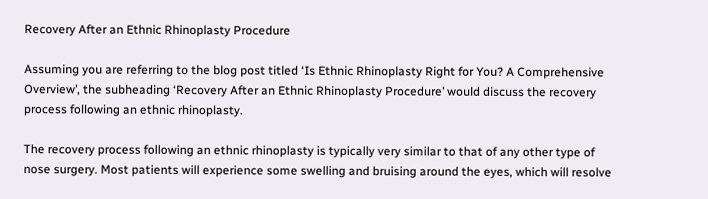Recovery After an Ethnic Rhinoplasty Procedure

Assuming you are referring to the blog post titled ‘Is Ethnic Rhinoplasty Right for You? A Comprehensive Overview’, the subheading ‘Recovery After an Ethnic Rhinoplasty Procedure’ would discuss the recovery process following an ethnic rhinoplasty.

The recovery process following an ethnic rhinoplasty is typically very similar to that of any other type of nose surgery. Most patients will experience some swelling and bruising around the eyes, which will resolve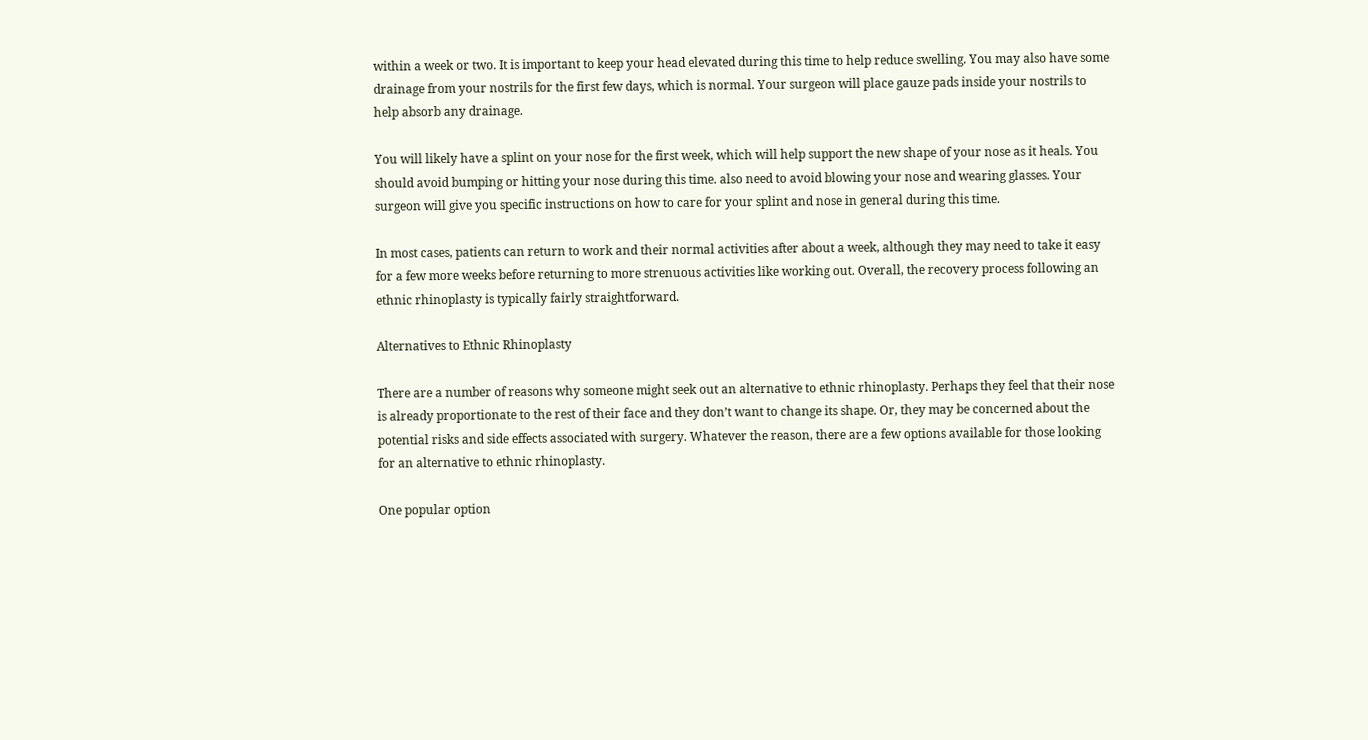within a week or two. It is important to keep your head elevated during this time to help reduce swelling. You may also have some drainage from your nostrils for the first few days, which is normal. Your surgeon will place gauze pads inside your nostrils to help absorb any drainage.

You will likely have a splint on your nose for the first week, which will help support the new shape of your nose as it heals. You should avoid bumping or hitting your nose during this time. also need to avoid blowing your nose and wearing glasses. Your surgeon will give you specific instructions on how to care for your splint and nose in general during this time.

In most cases, patients can return to work and their normal activities after about a week, although they may need to take it easy for a few more weeks before returning to more strenuous activities like working out. Overall, the recovery process following an ethnic rhinoplasty is typically fairly straightforward.

Alternatives to Ethnic Rhinoplasty

There are a number of reasons why someone might seek out an alternative to ethnic rhinoplasty. Perhaps they feel that their nose is already proportionate to the rest of their face and they don’t want to change its shape. Or, they may be concerned about the potential risks and side effects associated with surgery. Whatever the reason, there are a few options available for those looking for an alternative to ethnic rhinoplasty.

One popular option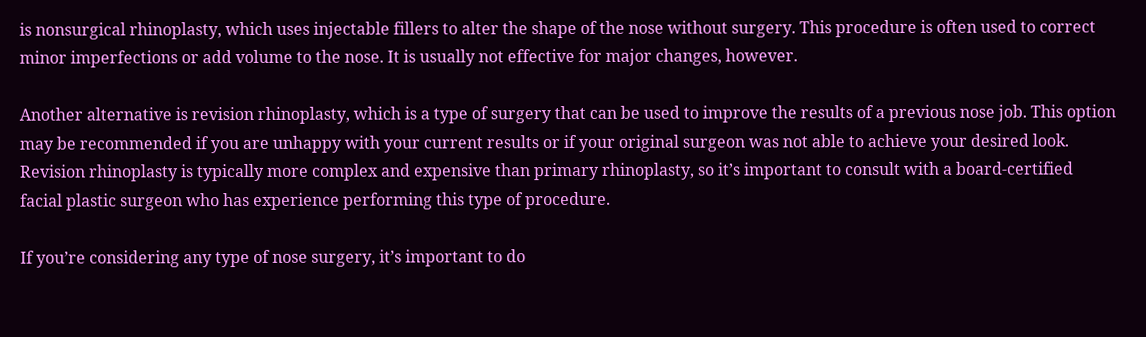is nonsurgical rhinoplasty, which uses injectable fillers to alter the shape of the nose without surgery. This procedure is often used to correct minor imperfections or add volume to the nose. It is usually not effective for major changes, however.

Another alternative is revision rhinoplasty, which is a type of surgery that can be used to improve the results of a previous nose job. This option may be recommended if you are unhappy with your current results or if your original surgeon was not able to achieve your desired look. Revision rhinoplasty is typically more complex and expensive than primary rhinoplasty, so it’s important to consult with a board-certified facial plastic surgeon who has experience performing this type of procedure.

If you’re considering any type of nose surgery, it’s important to do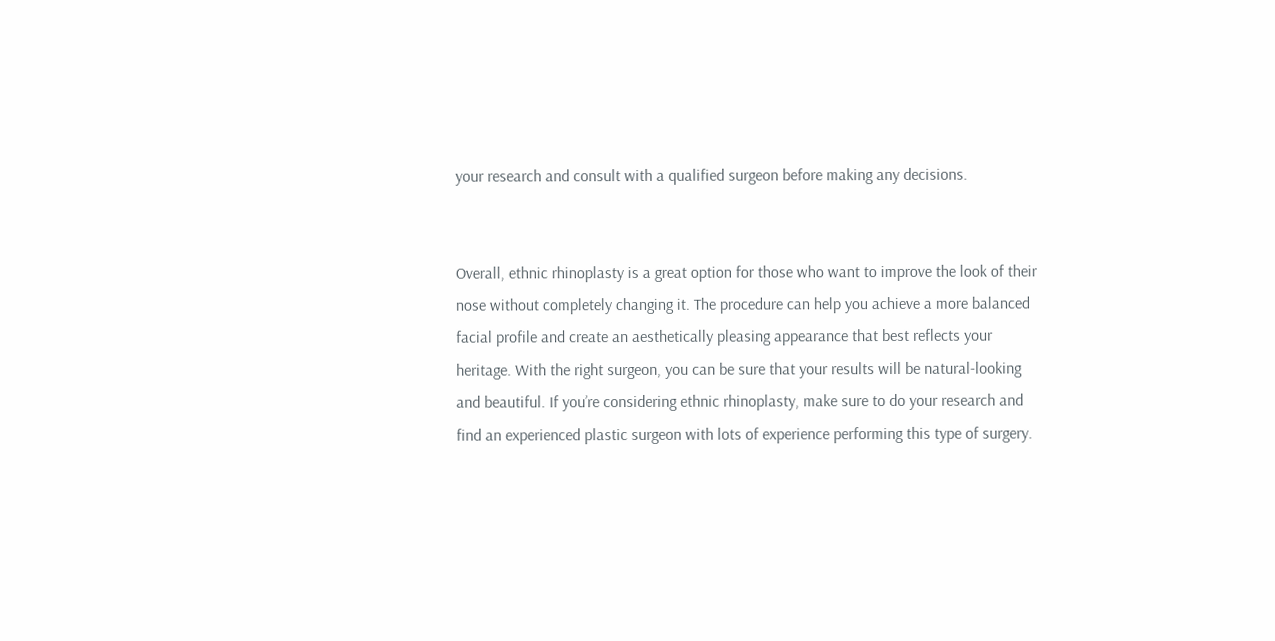your research and consult with a qualified surgeon before making any decisions.


Overall, ethnic rhinoplasty is a great option for those who want to improve the look of their nose without completely changing it. The procedure can help you achieve a more balanced facial profile and create an aesthetically pleasing appearance that best reflects your heritage. With the right surgeon, you can be sure that your results will be natural-looking and beautiful. If you’re considering ethnic rhinoplasty, make sure to do your research and find an experienced plastic surgeon with lots of experience performing this type of surgery.